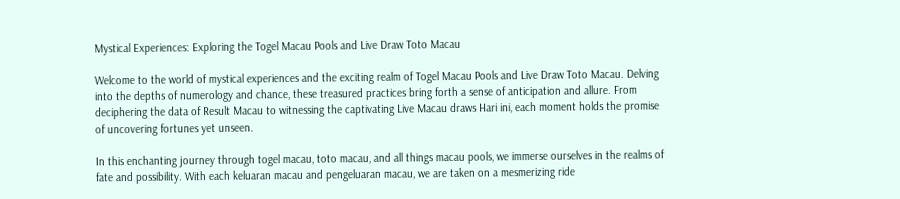Mystical Experiences: Exploring the Togel Macau Pools and Live Draw Toto Macau

Welcome to the world of mystical experiences and the exciting realm of Togel Macau Pools and Live Draw Toto Macau. Delving into the depths of numerology and chance, these treasured practices bring forth a sense of anticipation and allure. From deciphering the data of Result Macau to witnessing the captivating Live Macau draws Hari ini, each moment holds the promise of uncovering fortunes yet unseen.

In this enchanting journey through togel macau, toto macau, and all things macau pools, we immerse ourselves in the realms of fate and possibility. With each keluaran macau and pengeluaran macau, we are taken on a mesmerizing ride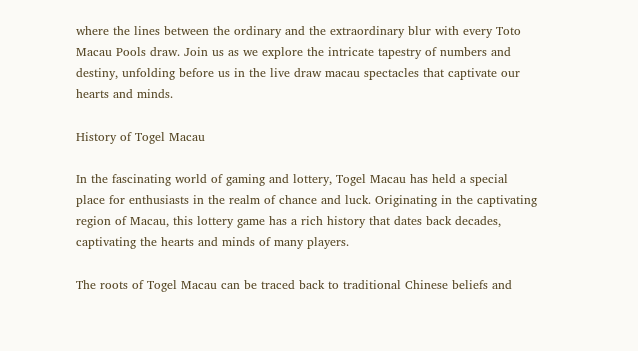where the lines between the ordinary and the extraordinary blur with every Toto Macau Pools draw. Join us as we explore the intricate tapestry of numbers and destiny, unfolding before us in the live draw macau spectacles that captivate our hearts and minds.

History of Togel Macau

In the fascinating world of gaming and lottery, Togel Macau has held a special place for enthusiasts in the realm of chance and luck. Originating in the captivating region of Macau, this lottery game has a rich history that dates back decades, captivating the hearts and minds of many players.

The roots of Togel Macau can be traced back to traditional Chinese beliefs and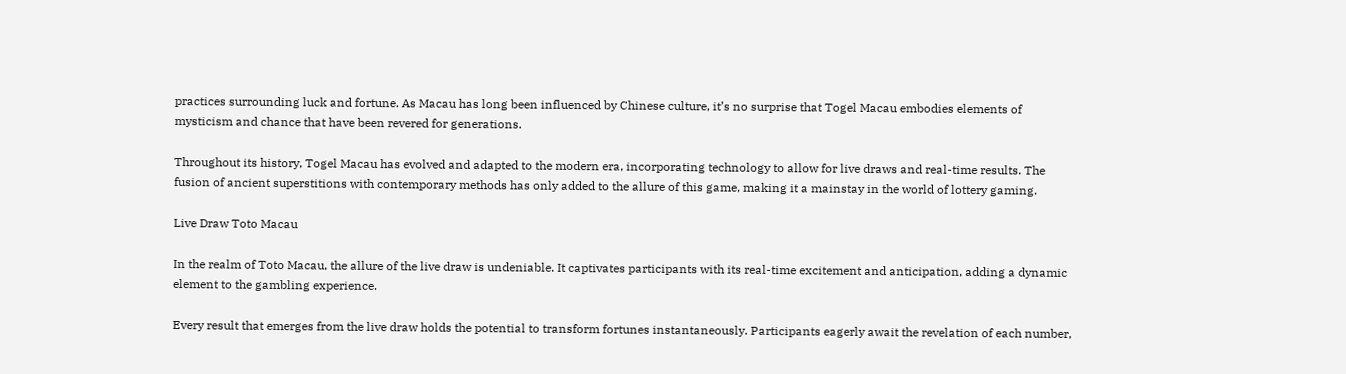practices surrounding luck and fortune. As Macau has long been influenced by Chinese culture, it’s no surprise that Togel Macau embodies elements of mysticism and chance that have been revered for generations.

Throughout its history, Togel Macau has evolved and adapted to the modern era, incorporating technology to allow for live draws and real-time results. The fusion of ancient superstitions with contemporary methods has only added to the allure of this game, making it a mainstay in the world of lottery gaming.

Live Draw Toto Macau

In the realm of Toto Macau, the allure of the live draw is undeniable. It captivates participants with its real-time excitement and anticipation, adding a dynamic element to the gambling experience.

Every result that emerges from the live draw holds the potential to transform fortunes instantaneously. Participants eagerly await the revelation of each number,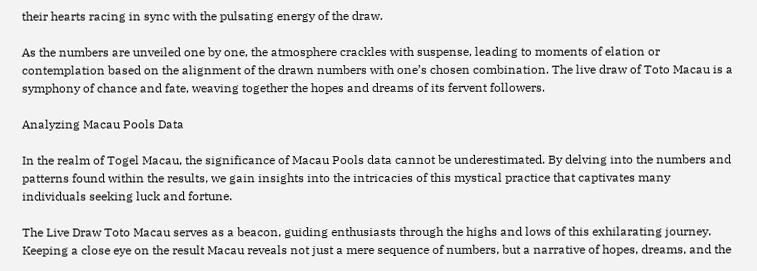their hearts racing in sync with the pulsating energy of the draw.

As the numbers are unveiled one by one, the atmosphere crackles with suspense, leading to moments of elation or contemplation based on the alignment of the drawn numbers with one’s chosen combination. The live draw of Toto Macau is a symphony of chance and fate, weaving together the hopes and dreams of its fervent followers.

Analyzing Macau Pools Data

In the realm of Togel Macau, the significance of Macau Pools data cannot be underestimated. By delving into the numbers and patterns found within the results, we gain insights into the intricacies of this mystical practice that captivates many individuals seeking luck and fortune.

The Live Draw Toto Macau serves as a beacon, guiding enthusiasts through the highs and lows of this exhilarating journey. Keeping a close eye on the result Macau reveals not just a mere sequence of numbers, but a narrative of hopes, dreams, and the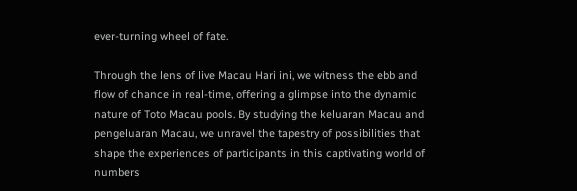ever-turning wheel of fate.

Through the lens of live Macau Hari ini, we witness the ebb and flow of chance in real-time, offering a glimpse into the dynamic nature of Toto Macau pools. By studying the keluaran Macau and pengeluaran Macau, we unravel the tapestry of possibilities that shape the experiences of participants in this captivating world of numbers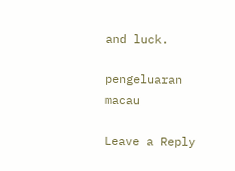and luck.

pengeluaran macau

Leave a Reply